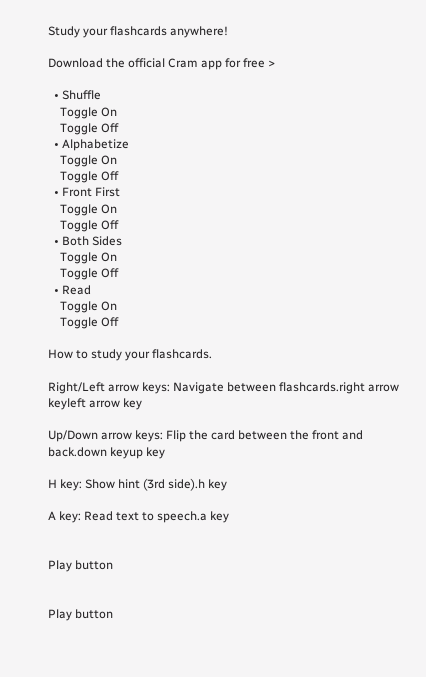Study your flashcards anywhere!

Download the official Cram app for free >

  • Shuffle
    Toggle On
    Toggle Off
  • Alphabetize
    Toggle On
    Toggle Off
  • Front First
    Toggle On
    Toggle Off
  • Both Sides
    Toggle On
    Toggle Off
  • Read
    Toggle On
    Toggle Off

How to study your flashcards.

Right/Left arrow keys: Navigate between flashcards.right arrow keyleft arrow key

Up/Down arrow keys: Flip the card between the front and back.down keyup key

H key: Show hint (3rd side).h key

A key: Read text to speech.a key


Play button


Play button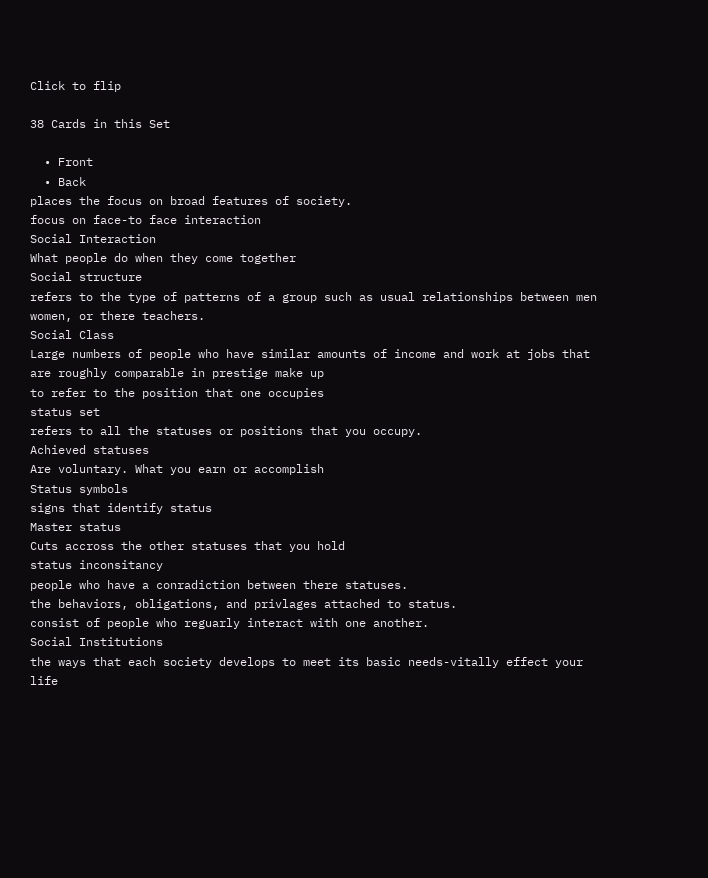Click to flip

38 Cards in this Set

  • Front
  • Back
places the focus on broad features of society.
focus on face-to face interaction
Social Interaction
What people do when they come together
Social structure
refers to the type of patterns of a group such as usual relationships between men women, or there teachers.
Social Class
Large numbers of people who have similar amounts of income and work at jobs that are roughly comparable in prestige make up
to refer to the position that one occupies
status set
refers to all the statuses or positions that you occupy.
Achieved statuses
Are voluntary. What you earn or accomplish
Status symbols
signs that identify status
Master status
Cuts accross the other statuses that you hold
status inconsitancy
people who have a conradiction between there statuses.
the behaviors, obligations, and privlages attached to status.
consist of people who reguarly interact with one another.
Social Institutions
the ways that each society develops to meet its basic needs-vitally effect your life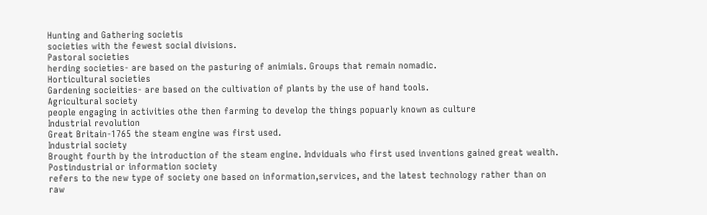Hunting and Gathering societis
societies with the fewest social divisions.
Pastoral societies
herding societies- are based on the pasturing of animials. Groups that remain nomadic.
Horticultural societies
Gardening socieities- are based on the cultivation of plants by the use of hand tools.
Agricultural society
people engaging in activities othe then farming to develop the things popuarly known as culture
Industrial revolution
Great Britain-1765 the steam engine was first used.
Industrial society
Brought fourth by the introduction of the steam engine. Indviduals who first used inventions gained great wealth.
Postindustrial or information society
refers to the new type of society one based on information,services, and the latest technology rather than on raw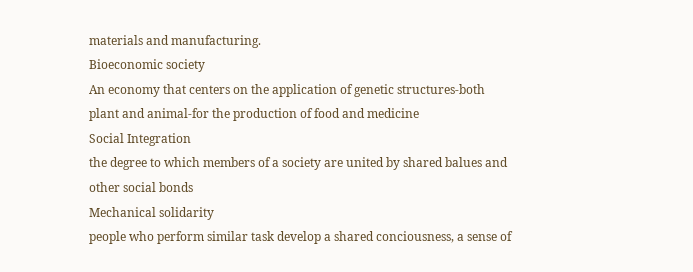materials and manufacturing.
Bioeconomic society
An economy that centers on the application of genetic structures-both plant and animal-for the production of food and medicine
Social Integration
the degree to which members of a society are united by shared balues and other social bonds
Mechanical solidarity
people who perform similar task develop a shared conciousness, a sense of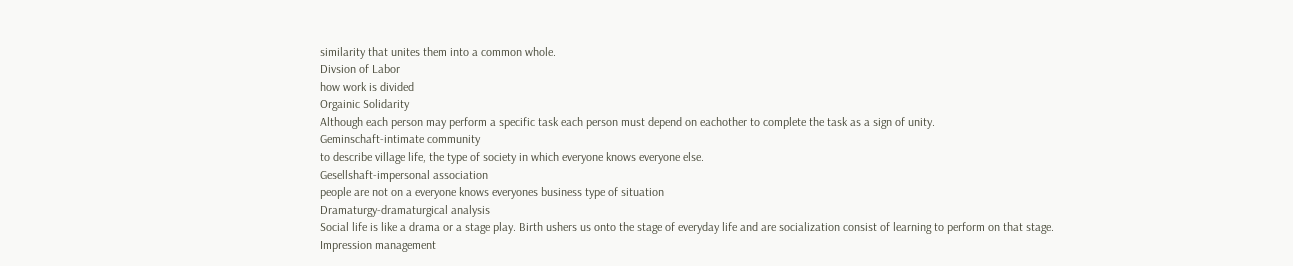similarity that unites them into a common whole.
Divsion of Labor
how work is divided
Orgainic Solidarity
Although each person may perform a specific task each person must depend on eachother to complete the task as a sign of unity.
Geminschaft-intimate community
to describe village life, the type of society in which everyone knows everyone else.
Gesellshaft-impersonal association
people are not on a everyone knows everyones business type of situation
Dramaturgy-dramaturgical analysis
Social life is like a drama or a stage play. Birth ushers us onto the stage of everyday life and are socialization consist of learning to perform on that stage.
Impression management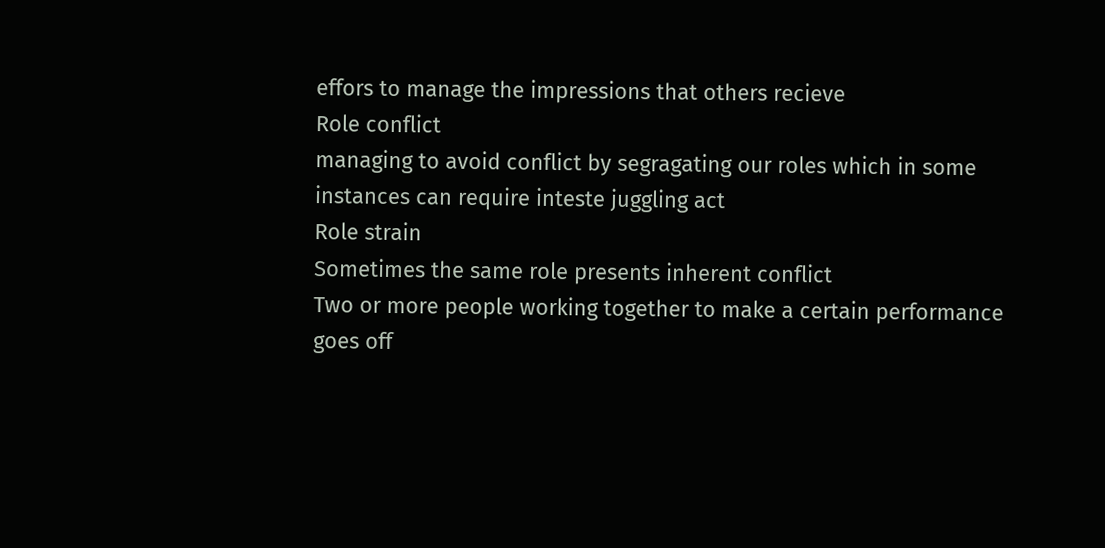effors to manage the impressions that others recieve
Role conflict
managing to avoid conflict by segragating our roles which in some instances can require inteste juggling act
Role strain
Sometimes the same role presents inherent conflict
Two or more people working together to make a certain performance goes off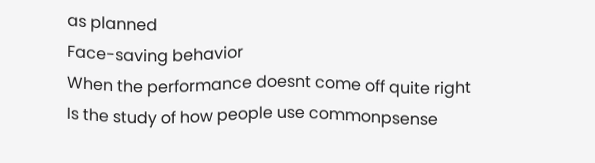as planned
Face-saving behavior
When the performance doesnt come off quite right
Is the study of how people use commonpsense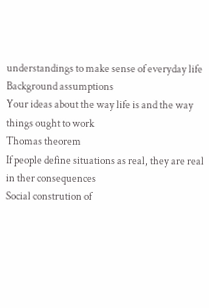understandings to make sense of everyday life
Background assumptions
Your ideas about the way life is and the way things ought to work
Thomas theorem
If people define situations as real, they are real in ther consequences
Social constrution of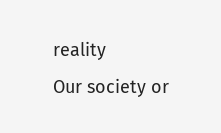reality
Our society or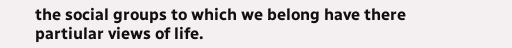the social groups to which we belong have there partiular views of life.